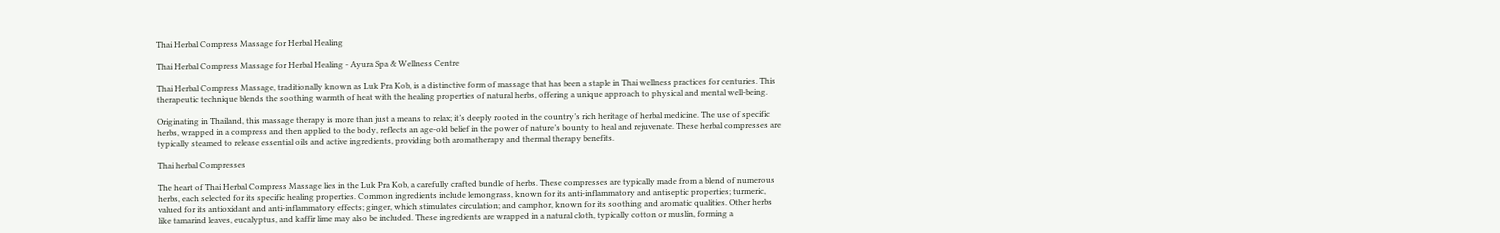Thai Herbal Compress Massage for Herbal Healing

Thai Herbal Compress Massage for Herbal Healing - Ayura Spa & Wellness Centre

Thai Herbal Compress Massage, traditionally known as Luk Pra Kob, is a distinctive form of massage that has been a staple in Thai wellness practices for centuries. This therapeutic technique blends the soothing warmth of heat with the healing properties of natural herbs, offering a unique approach to physical and mental well-being.

Originating in Thailand, this massage therapy is more than just a means to relax; it’s deeply rooted in the country’s rich heritage of herbal medicine. The use of specific herbs, wrapped in a compress and then applied to the body, reflects an age-old belief in the power of nature’s bounty to heal and rejuvenate. These herbal compresses are typically steamed to release essential oils and active ingredients, providing both aromatherapy and thermal therapy benefits.

Thai herbal Compresses

The heart of Thai Herbal Compress Massage lies in the Luk Pra Kob, a carefully crafted bundle of herbs. These compresses are typically made from a blend of numerous herbs, each selected for its specific healing properties. Common ingredients include lemongrass, known for its anti-inflammatory and antiseptic properties; turmeric, valued for its antioxidant and anti-inflammatory effects; ginger, which stimulates circulation; and camphor, known for its soothing and aromatic qualities. Other herbs like tamarind leaves, eucalyptus, and kaffir lime may also be included. These ingredients are wrapped in a natural cloth, typically cotton or muslin, forming a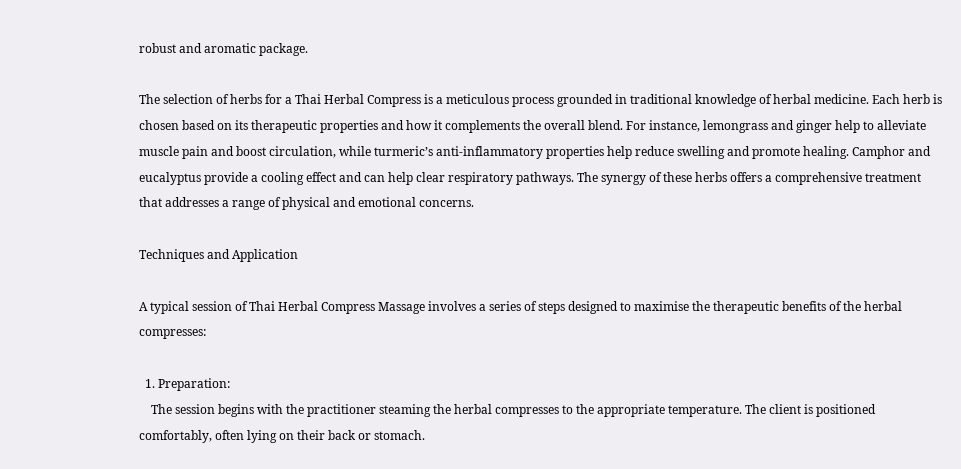robust and aromatic package.

The selection of herbs for a Thai Herbal Compress is a meticulous process grounded in traditional knowledge of herbal medicine. Each herb is chosen based on its therapeutic properties and how it complements the overall blend. For instance, lemongrass and ginger help to alleviate muscle pain and boost circulation, while turmeric’s anti-inflammatory properties help reduce swelling and promote healing. Camphor and eucalyptus provide a cooling effect and can help clear respiratory pathways. The synergy of these herbs offers a comprehensive treatment that addresses a range of physical and emotional concerns.

Techniques and Application

A typical session of Thai Herbal Compress Massage involves a series of steps designed to maximise the therapeutic benefits of the herbal compresses:

  1. Preparation:
    The session begins with the practitioner steaming the herbal compresses to the appropriate temperature. The client is positioned comfortably, often lying on their back or stomach.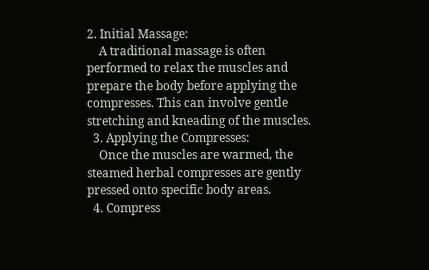2. Initial Massage:
    A traditional massage is often performed to relax the muscles and prepare the body before applying the compresses. This can involve gentle stretching and kneading of the muscles.
  3. Applying the Compresses:
    Once the muscles are warmed, the steamed herbal compresses are gently pressed onto specific body areas.
  4. Compress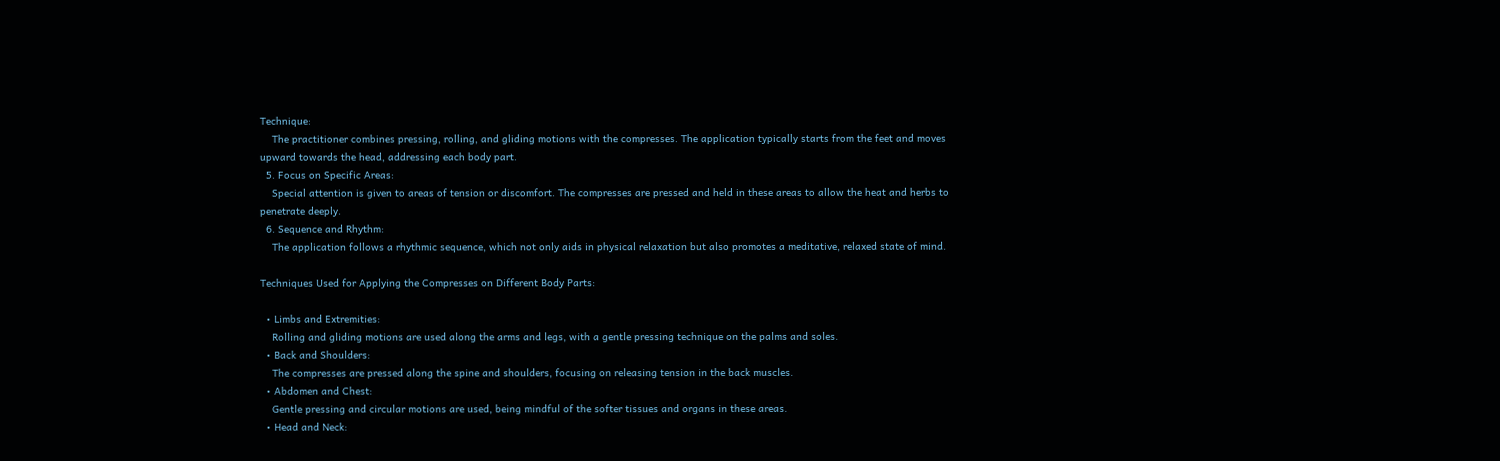Technique:
    The practitioner combines pressing, rolling, and gliding motions with the compresses. The application typically starts from the feet and moves upward towards the head, addressing each body part.
  5. Focus on Specific Areas:
    Special attention is given to areas of tension or discomfort. The compresses are pressed and held in these areas to allow the heat and herbs to penetrate deeply.
  6. Sequence and Rhythm:
    The application follows a rhythmic sequence, which not only aids in physical relaxation but also promotes a meditative, relaxed state of mind.

Techniques Used for Applying the Compresses on Different Body Parts:

  • Limbs and Extremities:
    Rolling and gliding motions are used along the arms and legs, with a gentle pressing technique on the palms and soles.
  • Back and Shoulders:
    The compresses are pressed along the spine and shoulders, focusing on releasing tension in the back muscles.
  • Abdomen and Chest:
    Gentle pressing and circular motions are used, being mindful of the softer tissues and organs in these areas.
  • Head and Neck: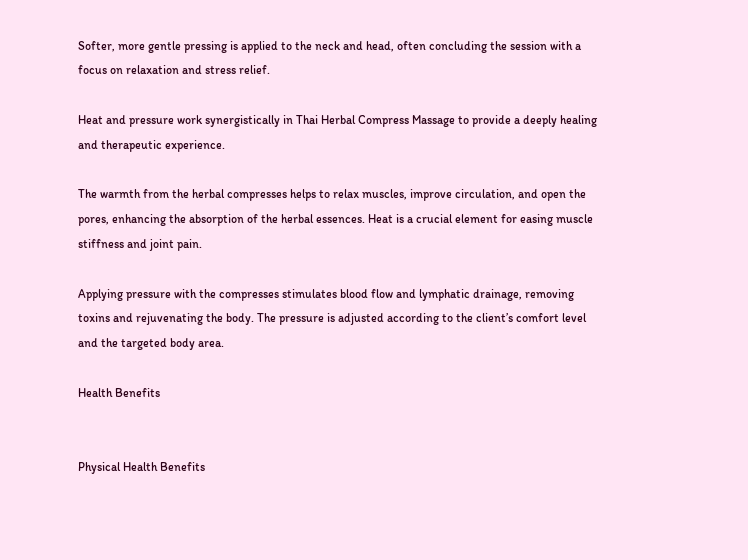Softer, more gentle pressing is applied to the neck and head, often concluding the session with a focus on relaxation and stress relief.

Heat and pressure work synergistically in Thai Herbal Compress Massage to provide a deeply healing and therapeutic experience.

The warmth from the herbal compresses helps to relax muscles, improve circulation, and open the pores, enhancing the absorption of the herbal essences. Heat is a crucial element for easing muscle stiffness and joint pain.

Applying pressure with the compresses stimulates blood flow and lymphatic drainage, removing toxins and rejuvenating the body. The pressure is adjusted according to the client’s comfort level and the targeted body area.

Health Benefits


Physical Health Benefits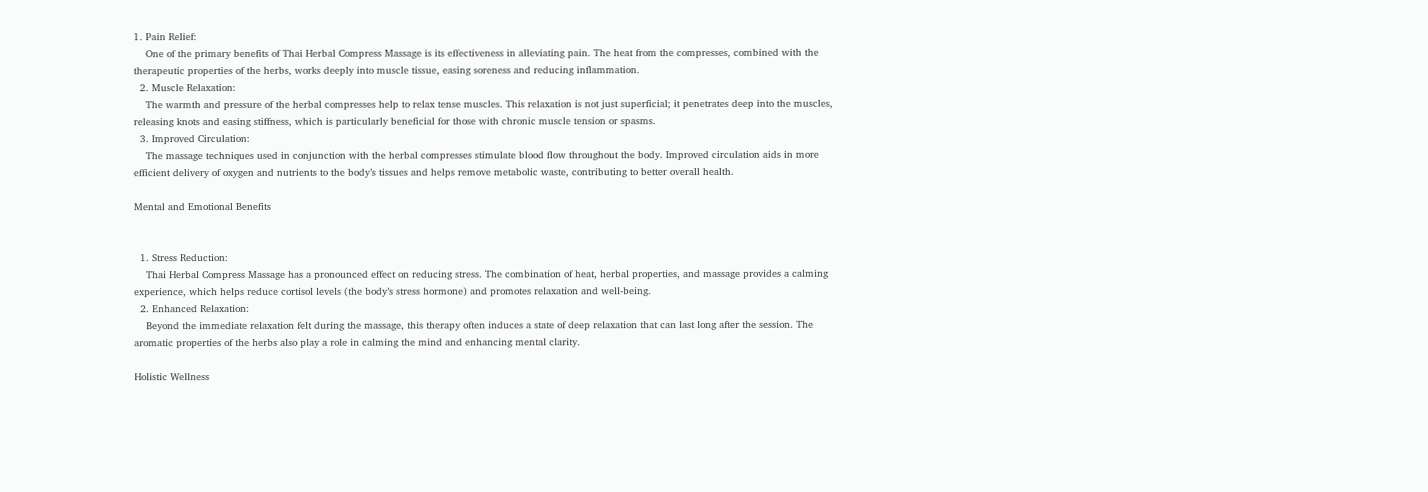1. Pain Relief:
    One of the primary benefits of Thai Herbal Compress Massage is its effectiveness in alleviating pain. The heat from the compresses, combined with the therapeutic properties of the herbs, works deeply into muscle tissue, easing soreness and reducing inflammation.
  2. Muscle Relaxation:
    The warmth and pressure of the herbal compresses help to relax tense muscles. This relaxation is not just superficial; it penetrates deep into the muscles, releasing knots and easing stiffness, which is particularly beneficial for those with chronic muscle tension or spasms.
  3. Improved Circulation:
    The massage techniques used in conjunction with the herbal compresses stimulate blood flow throughout the body. Improved circulation aids in more efficient delivery of oxygen and nutrients to the body’s tissues and helps remove metabolic waste, contributing to better overall health.

Mental and Emotional Benefits


  1. Stress Reduction:
    Thai Herbal Compress Massage has a pronounced effect on reducing stress. The combination of heat, herbal properties, and massage provides a calming experience, which helps reduce cortisol levels (the body’s stress hormone) and promotes relaxation and well-being.
  2. Enhanced Relaxation:
    Beyond the immediate relaxation felt during the massage, this therapy often induces a state of deep relaxation that can last long after the session. The aromatic properties of the herbs also play a role in calming the mind and enhancing mental clarity.

Holistic Wellness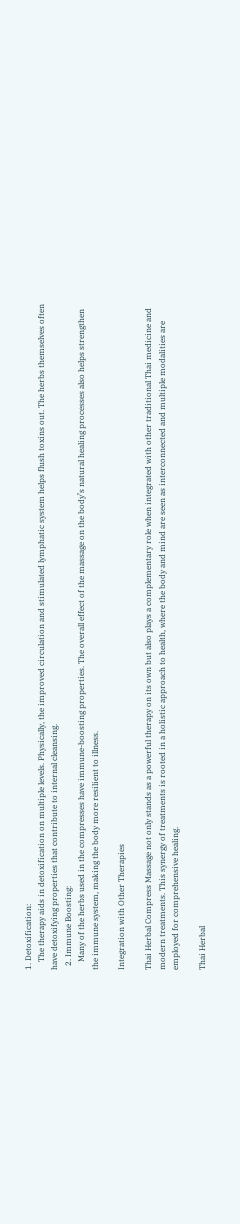1. Detoxification:
    The therapy aids in detoxification on multiple levels. Physically, the improved circulation and stimulated lymphatic system helps flush toxins out. The herbs themselves often have detoxifying properties that contribute to internal cleansing.
  2. Immune Boosting:
    Many of the herbs used in the compresses have immune-boosting properties. The overall effect of the massage on the body’s natural healing processes also helps strengthen the immune system, making the body more resilient to illness.

Integration with Other Therapies

Thai Herbal Compress Massage not only stands as a powerful therapy on its own but also plays a complementary role when integrated with other traditional Thai medicine and modern treatments. This synergy of treatments is rooted in a holistic approach to health, where the body and mind are seen as interconnected and multiple modalities are employed for comprehensive healing.

Thai Herbal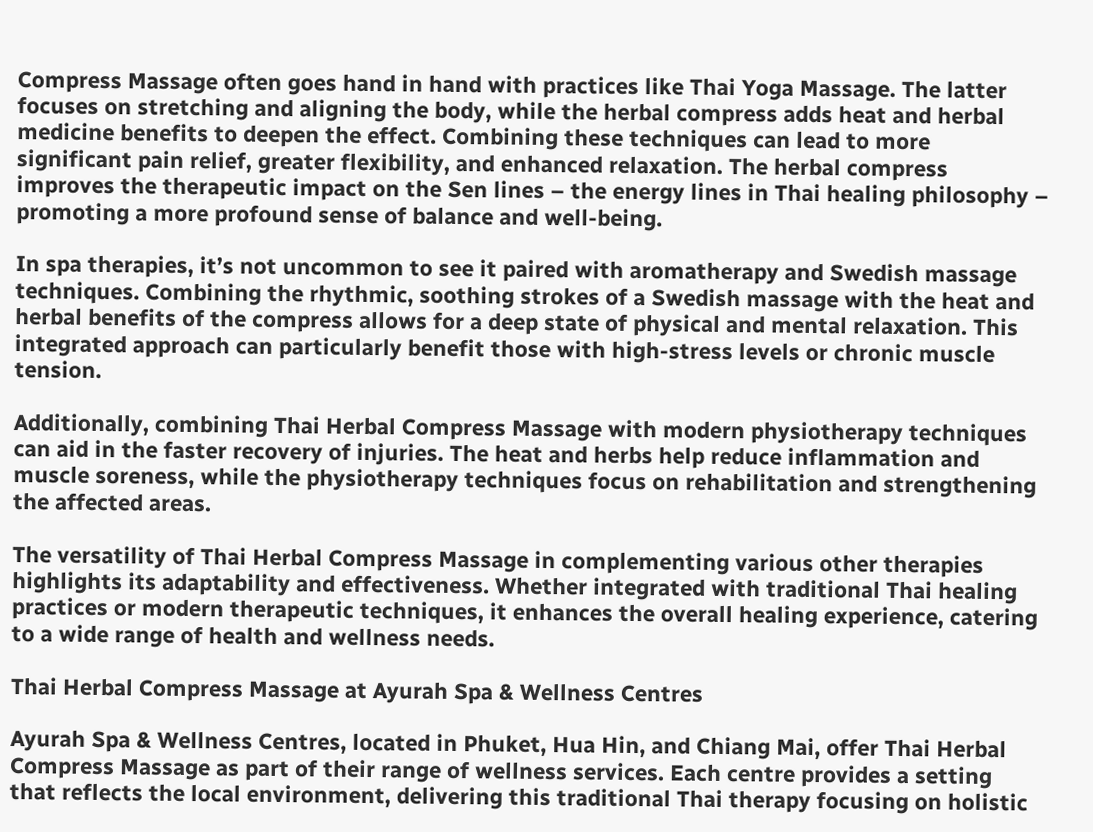Compress Massage often goes hand in hand with practices like Thai Yoga Massage. The latter focuses on stretching and aligning the body, while the herbal compress adds heat and herbal medicine benefits to deepen the effect. Combining these techniques can lead to more significant pain relief, greater flexibility, and enhanced relaxation. The herbal compress improves the therapeutic impact on the Sen lines – the energy lines in Thai healing philosophy – promoting a more profound sense of balance and well-being.

In spa therapies, it’s not uncommon to see it paired with aromatherapy and Swedish massage techniques. Combining the rhythmic, soothing strokes of a Swedish massage with the heat and herbal benefits of the compress allows for a deep state of physical and mental relaxation. This integrated approach can particularly benefit those with high-stress levels or chronic muscle tension.

Additionally, combining Thai Herbal Compress Massage with modern physiotherapy techniques can aid in the faster recovery of injuries. The heat and herbs help reduce inflammation and muscle soreness, while the physiotherapy techniques focus on rehabilitation and strengthening the affected areas.

The versatility of Thai Herbal Compress Massage in complementing various other therapies highlights its adaptability and effectiveness. Whether integrated with traditional Thai healing practices or modern therapeutic techniques, it enhances the overall healing experience, catering to a wide range of health and wellness needs.

Thai Herbal Compress Massage at Ayurah Spa & Wellness Centres

Ayurah Spa & Wellness Centres, located in Phuket, Hua Hin, and Chiang Mai, offer Thai Herbal Compress Massage as part of their range of wellness services. Each centre provides a setting that reflects the local environment, delivering this traditional Thai therapy focusing on holistic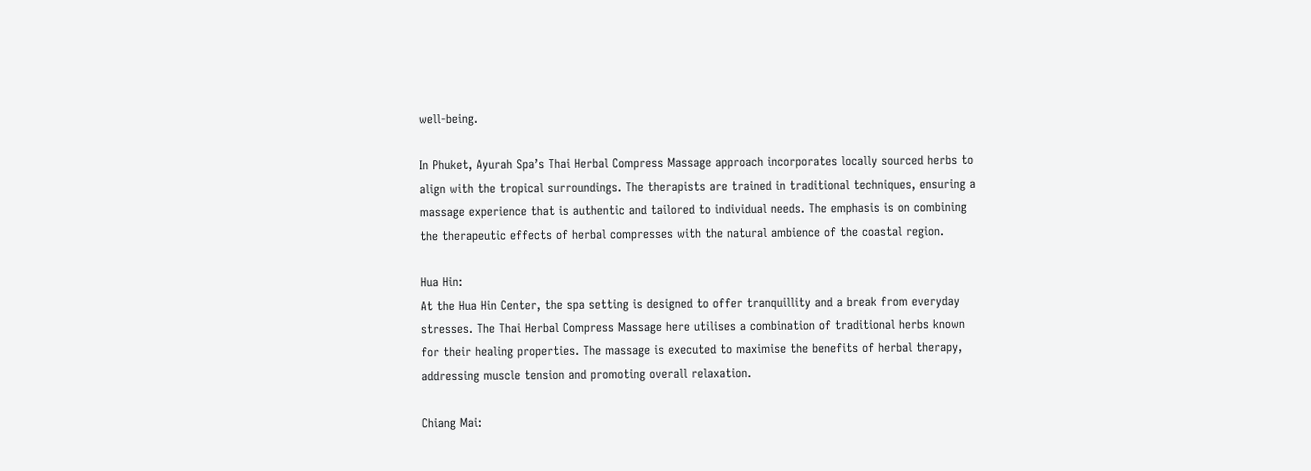well-being.

In Phuket, Ayurah Spa’s Thai Herbal Compress Massage approach incorporates locally sourced herbs to align with the tropical surroundings. The therapists are trained in traditional techniques, ensuring a massage experience that is authentic and tailored to individual needs. The emphasis is on combining the therapeutic effects of herbal compresses with the natural ambience of the coastal region.

Hua Hin:
At the Hua Hin Center, the spa setting is designed to offer tranquillity and a break from everyday stresses. The Thai Herbal Compress Massage here utilises a combination of traditional herbs known for their healing properties. The massage is executed to maximise the benefits of herbal therapy, addressing muscle tension and promoting overall relaxation.

Chiang Mai: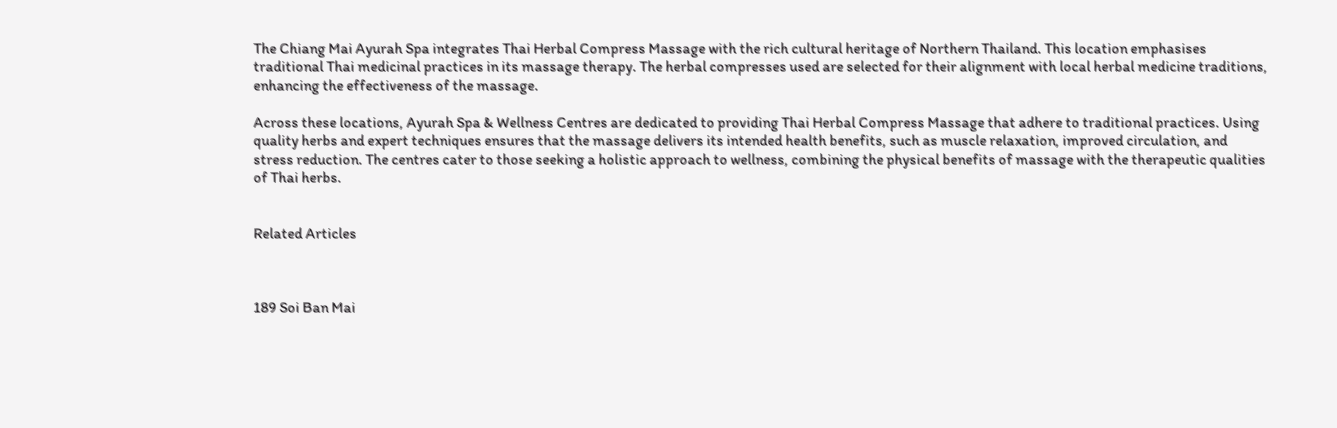The Chiang Mai Ayurah Spa integrates Thai Herbal Compress Massage with the rich cultural heritage of Northern Thailand. This location emphasises traditional Thai medicinal practices in its massage therapy. The herbal compresses used are selected for their alignment with local herbal medicine traditions, enhancing the effectiveness of the massage.

Across these locations, Ayurah Spa & Wellness Centres are dedicated to providing Thai Herbal Compress Massage that adhere to traditional practices. Using quality herbs and expert techniques ensures that the massage delivers its intended health benefits, such as muscle relaxation, improved circulation, and stress reduction. The centres cater to those seeking a holistic approach to wellness, combining the physical benefits of massage with the therapeutic qualities of Thai herbs.


Related Articles



189 Soi Ban Mai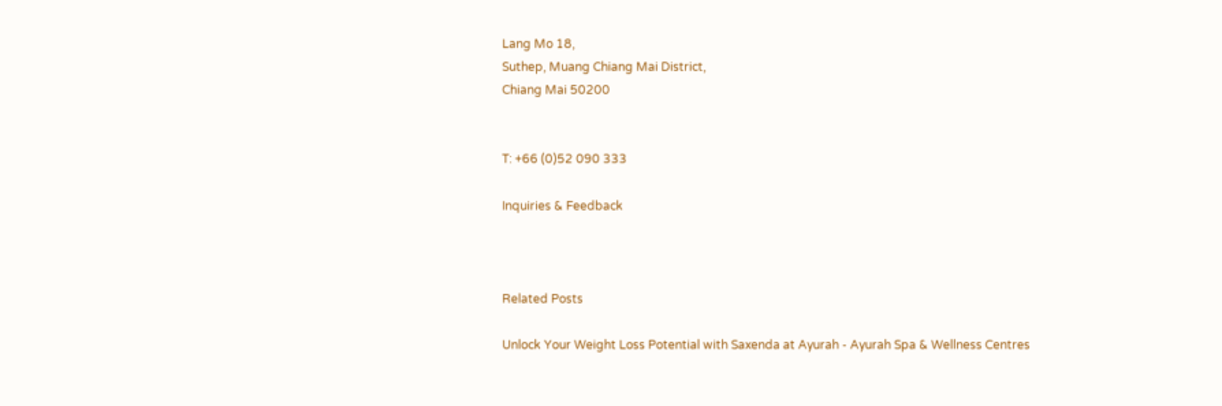Lang Mo 18,
Suthep, Muang Chiang Mai District,
Chiang Mai 50200


T: +66 (0)52 090 333

Inquiries & Feedback



Related Posts

Unlock Your Weight Loss Potential with Saxenda at Ayurah - Ayurah Spa & Wellness Centres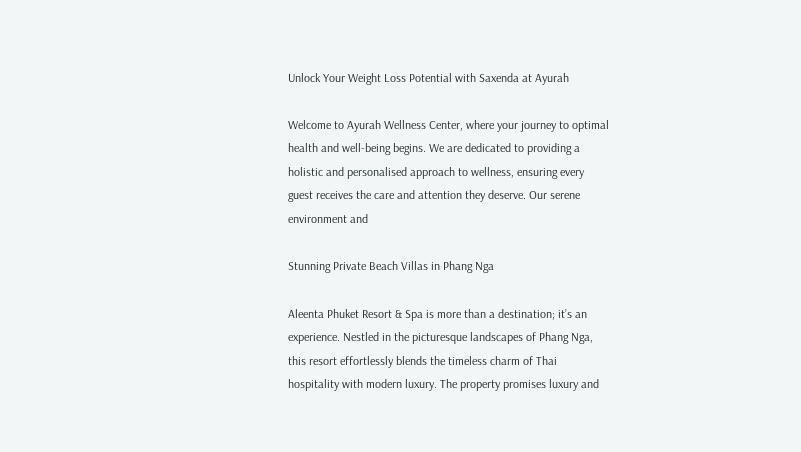Unlock Your Weight Loss Potential with Saxenda at Ayurah

Welcome to Ayurah Wellness Center, where your journey to optimal health and well-being begins. We are dedicated to providing a holistic and personalised approach to wellness, ensuring every guest receives the care and attention they deserve. Our serene environment and

Stunning Private Beach Villas in Phang Nga

Aleenta Phuket Resort & Spa is more than a destination; it’s an experience. Nestled in the picturesque landscapes of Phang Nga, this resort effortlessly blends the timeless charm of Thai hospitality with modern luxury. The property promises luxury and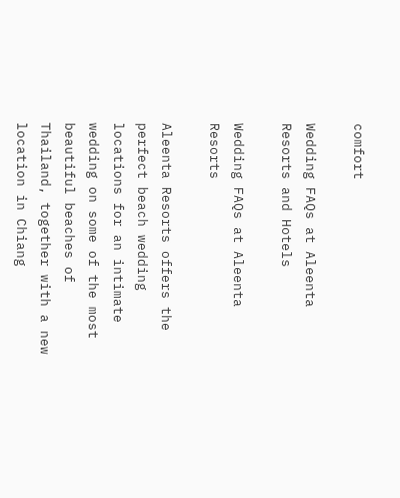comfort

Wedding FAQs at Aleenta Resorts and Hotels

Wedding FAQs at Aleenta Resorts

Aleenta Resorts offers the perfect beach wedding locations for an intimate wedding on some of the most beautiful beaches of Thailand, together with a new location in Chiang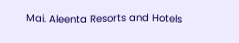Mai. Aleenta Resorts and Hotels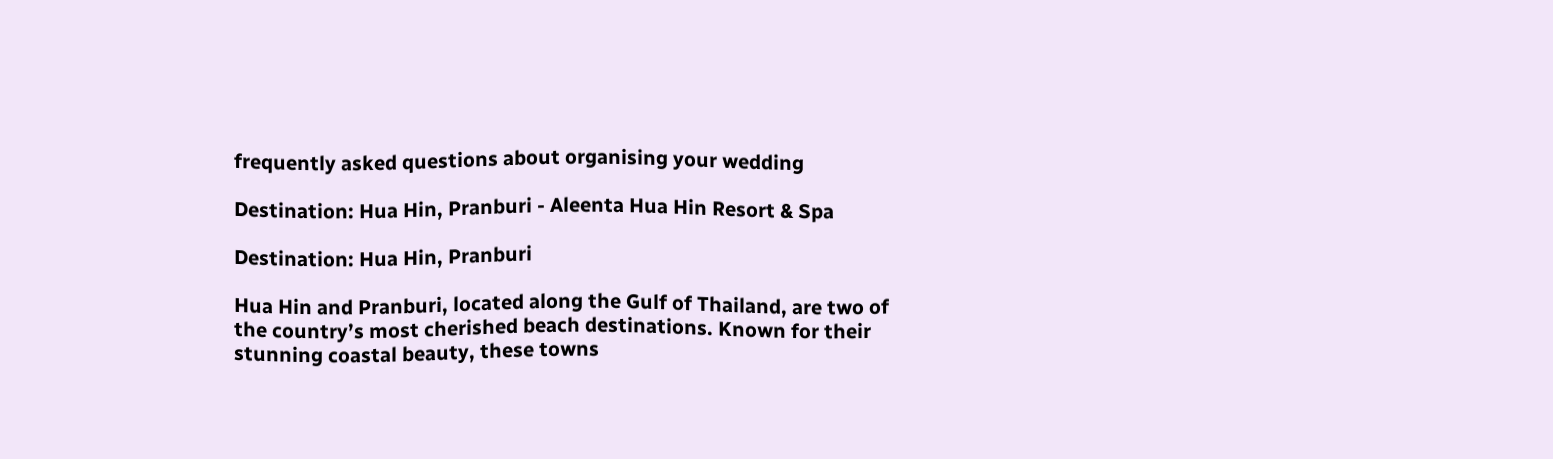frequently asked questions about organising your wedding

Destination: Hua Hin, Pranburi - Aleenta Hua Hin Resort & Spa

Destination: Hua Hin, Pranburi

Hua Hin and Pranburi, located along the Gulf of Thailand, are two of the country’s most cherished beach destinations. Known for their stunning coastal beauty, these towns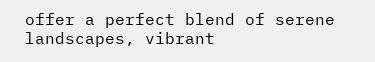offer a perfect blend of serene landscapes, vibrant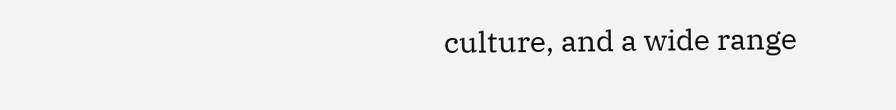culture, and a wide range